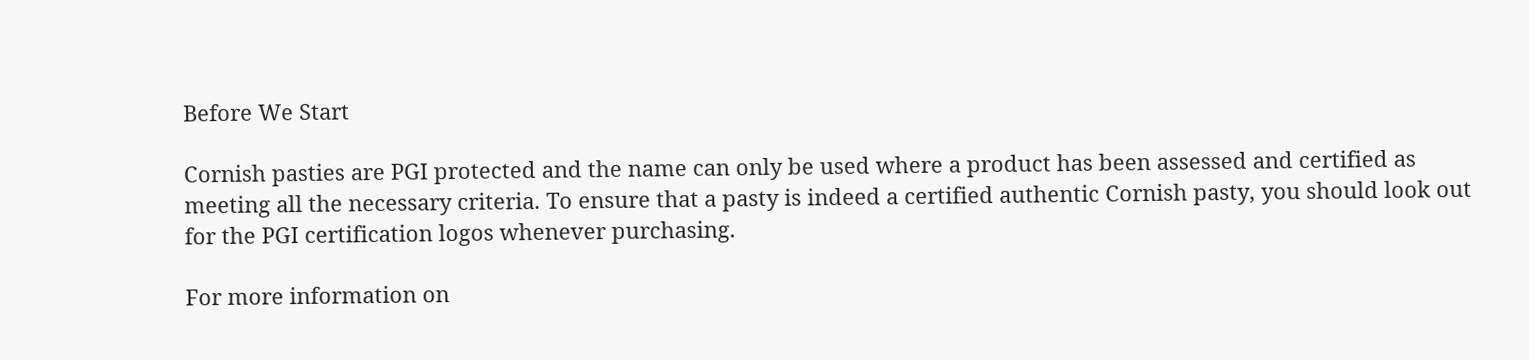Before We Start

Cornish pasties are PGI protected and the name can only be used where a product has been assessed and certified as meeting all the necessary criteria. To ensure that a pasty is indeed a certified authentic Cornish pasty, you should look out for the PGI certification logos whenever purchasing.

For more information on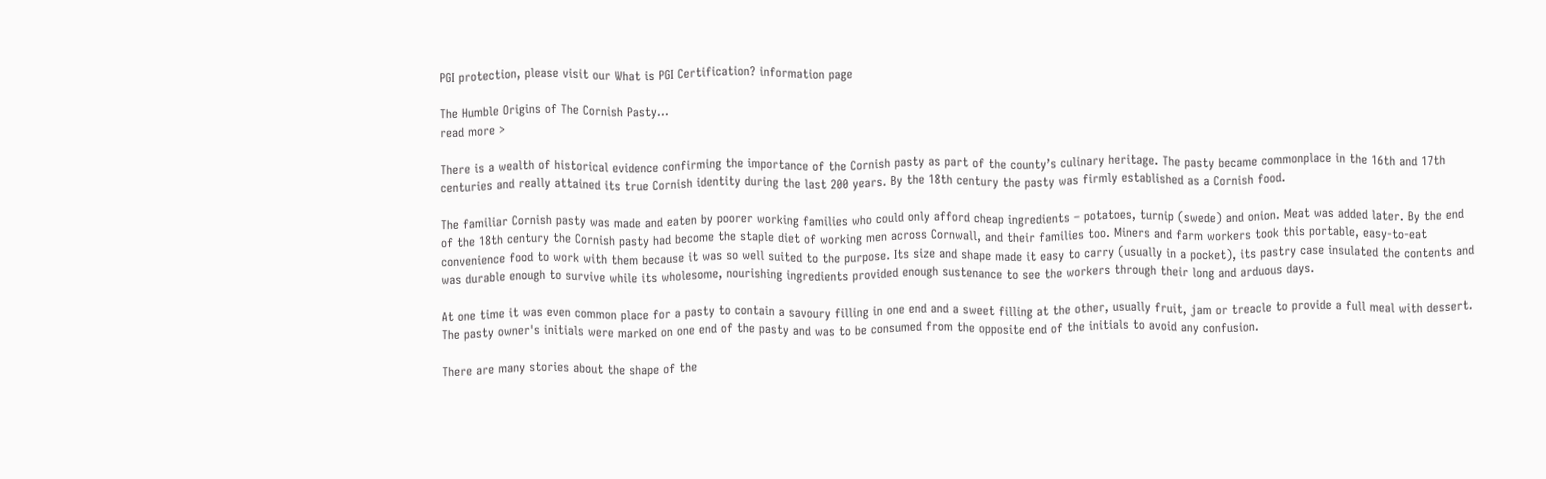PGI protection, please visit our What is PGI Certification? information page

The Humble Origins of The Cornish Pasty...
read more >

There is a wealth of historical evidence confirming the importance of the Cornish pasty as part of the county’s culinary heritage. The pasty became commonplace in the 16th and 17th centuries and really attained its true Cornish identity during the last 200 years. By the 18th century the pasty was firmly established as a Cornish food.

The familiar Cornish pasty was made and eaten by poorer working families who could only afford cheap ingredients – potatoes, turnip (swede) and onion. Meat was added later. By the end of the 18th century the Cornish pasty had become the staple diet of working men across Cornwall, and their families too. Miners and farm workers took this portable, easy-to-eat convenience food to work with them because it was so well suited to the purpose. Its size and shape made it easy to carry (usually in a pocket), its pastry case insulated the contents and was durable enough to survive while its wholesome, nourishing ingredients provided enough sustenance to see the workers through their long and arduous days.

At one time it was even common place for a pasty to contain a savoury filling in one end and a sweet filling at the other, usually fruit, jam or treacle to provide a full meal with dessert. The pasty owner's initials were marked on one end of the pasty and was to be consumed from the opposite end of the initials to avoid any confusion.

There are many stories about the shape of the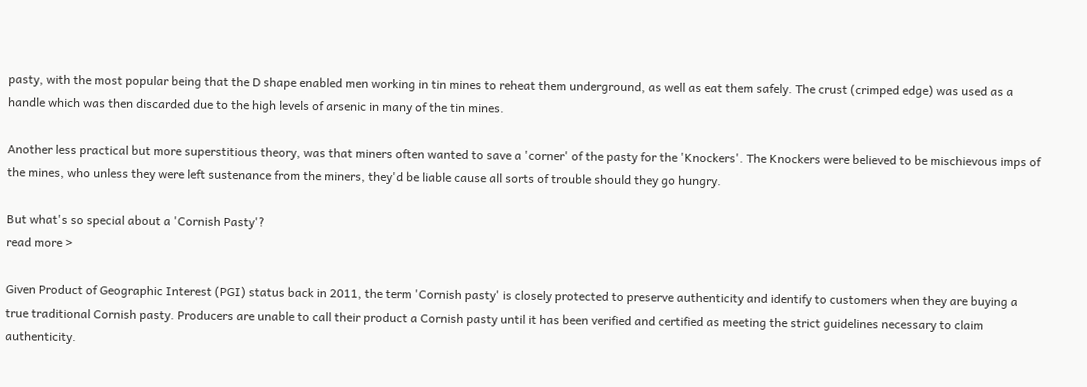pasty, with the most popular being that the D shape enabled men working in tin mines to reheat them underground, as well as eat them safely. The crust (crimped edge) was used as a handle which was then discarded due to the high levels of arsenic in many of the tin mines.

Another less practical but more superstitious theory, was that miners often wanted to save a 'corner' of the pasty for the 'Knockers'. The Knockers were believed to be mischievous imps of the mines, who unless they were left sustenance from the miners, they'd be liable cause all sorts of trouble should they go hungry.

But what's so special about a 'Cornish Pasty'?
read more >

Given Product of Geographic Interest (PGI) status back in 2011, the term 'Cornish pasty' is closely protected to preserve authenticity and identify to customers when they are buying a true traditional Cornish pasty. Producers are unable to call their product a Cornish pasty until it has been verified and certified as meeting the strict guidelines necessary to claim authenticity.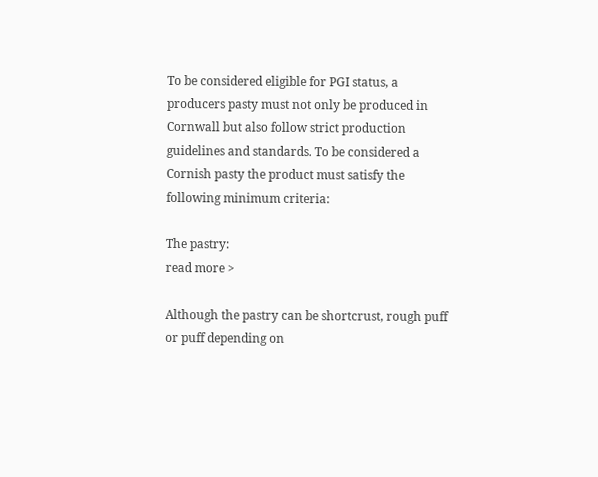To be considered eligible for PGI status, a producers pasty must not only be produced in Cornwall but also follow strict production guidelines and standards. To be considered a Cornish pasty the product must satisfy the following minimum criteria:

The pastry:
read more >

Although the pastry can be shortcrust, rough puff or puff depending on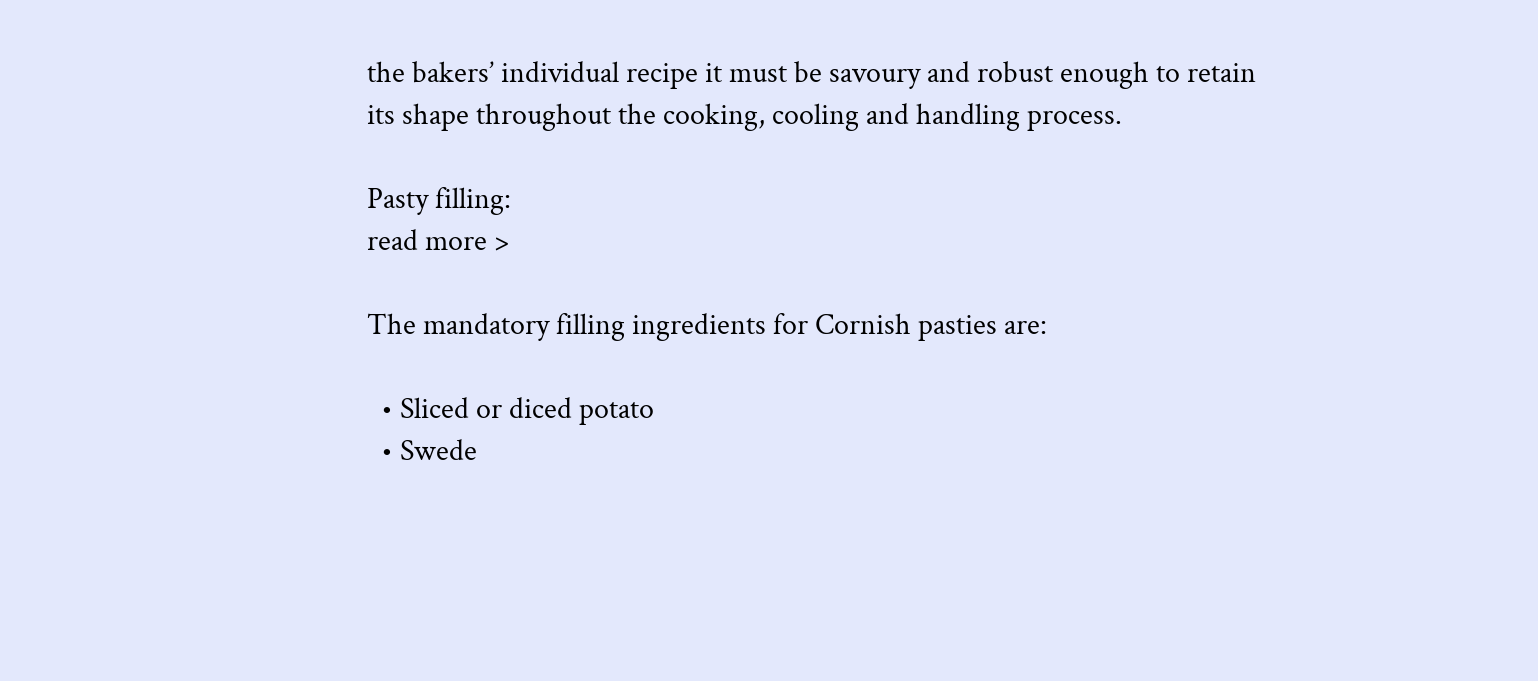the bakers’ individual recipe it must be savoury and robust enough to retain its shape throughout the cooking, cooling and handling process.

Pasty filling:
read more >

The mandatory filling ingredients for Cornish pasties are:

  • Sliced or diced potato
  • Swede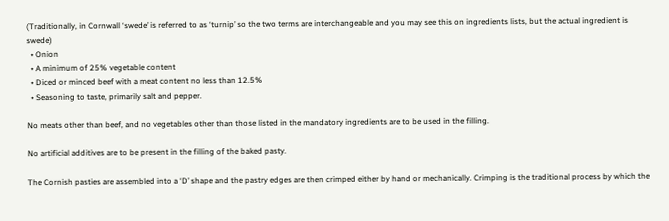(Traditionally, in Cornwall ‘swede’ is referred to as ‘turnip’ so the two terms are interchangeable and you may see this on ingredients lists, but the actual ingredient is swede)
  • Onion
  • A minimum of 25% vegetable content
  • Diced or minced beef with a meat content no less than 12.5%
  • Seasoning to taste, primarily salt and pepper.

No meats other than beef, and no vegetables other than those listed in the mandatory ingredients are to be used in the filling.

No artificial additives are to be present in the filling of the baked pasty.

The Cornish pasties are assembled into a ‘D’ shape and the pastry edges are then crimped either by hand or mechanically. Crimping is the traditional process by which the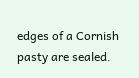edges of a Cornish pasty are sealed.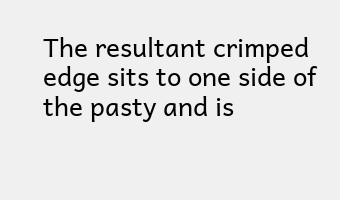The resultant crimped edge sits to one side of the pasty and is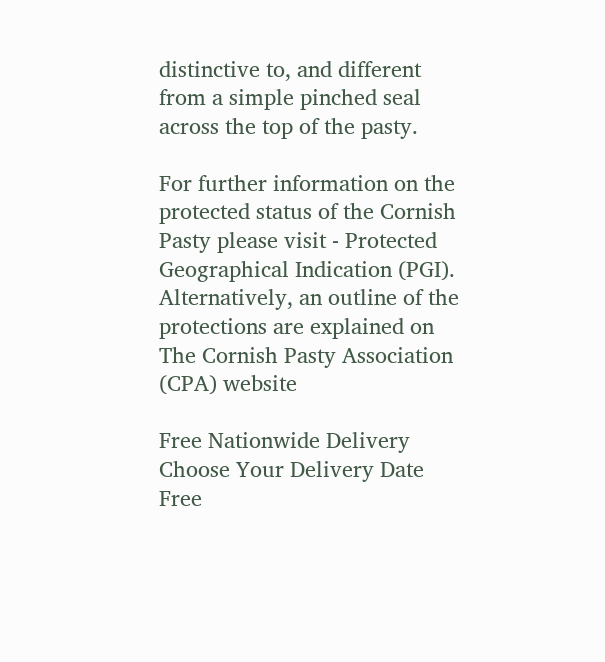distinctive to, and different from a simple pinched seal across the top of the pasty.

For further information on the protected status of the Cornish Pasty please visit - Protected Geographical Indication (PGI). Alternatively, an outline of the protections are explained on The Cornish Pasty Association (CPA) website

Free Nationwide Delivery
Choose Your Delivery Date
Free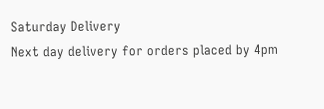Saturday Delivery
Next day delivery for orders placed by 4pm